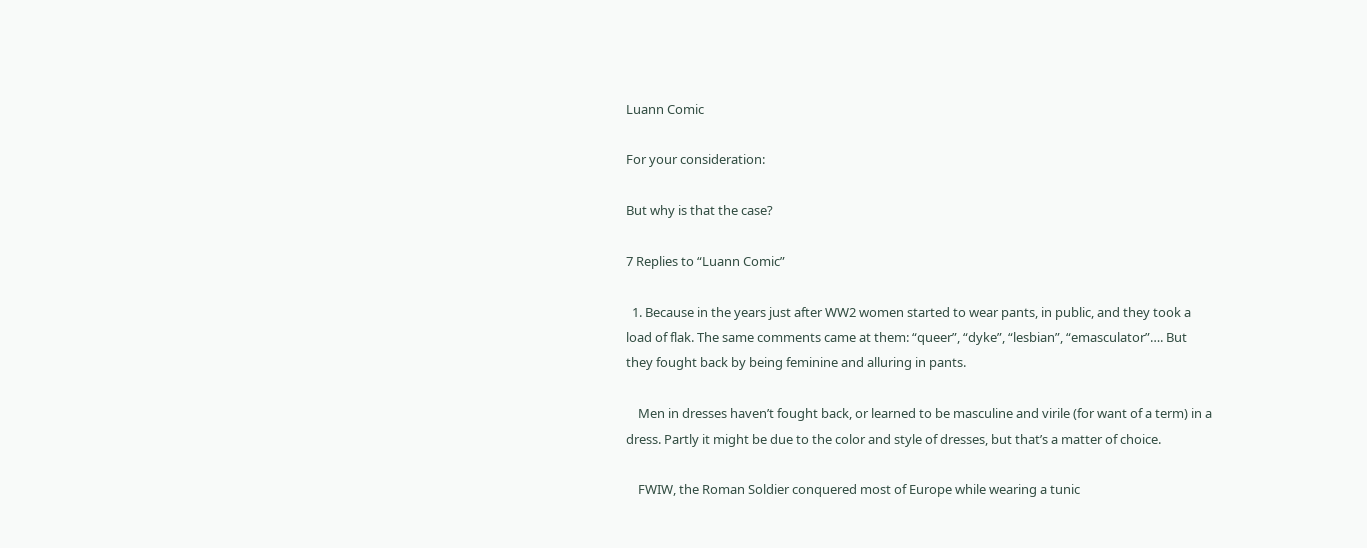Luann Comic

For your consideration:

But why is that the case?

7 Replies to “Luann Comic”

  1. Because in the years just after WW2 women started to wear pants, in public, and they took a load of flak. The same comments came at them: “queer”, “dyke”, “lesbian”, “emasculator”…. But they fought back by being feminine and alluring in pants.

    Men in dresses haven’t fought back, or learned to be masculine and virile (for want of a term) in a dress. Partly it might be due to the color and style of dresses, but that’s a matter of choice.

    FWIW, the Roman Soldier conquered most of Europe while wearing a tunic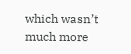which wasn’t much more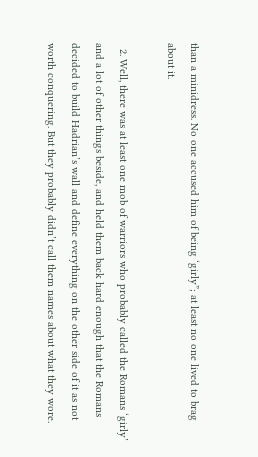than a minidress. No one accused him of being ‘girly”; at least no one lived to brag about it.

  2. Well, there was at least one mob of warriors who probably called the Romans ‘girly’ and a lot of other things beside, and held them back hard enough that the Romans decided to build Hadrian’s wall and define everything on the other side of it as not worth conquering. But they probably didn’t call them names about what they wore.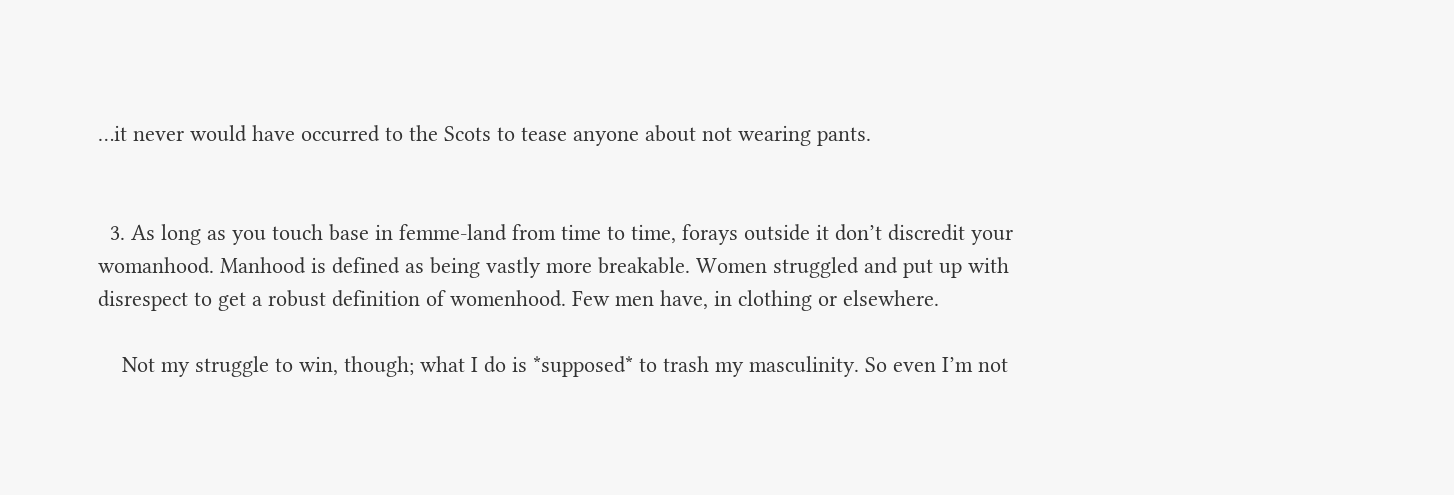…it never would have occurred to the Scots to tease anyone about not wearing pants.


  3. As long as you touch base in femme-land from time to time, forays outside it don’t discredit your womanhood. Manhood is defined as being vastly more breakable. Women struggled and put up with disrespect to get a robust definition of womenhood. Few men have, in clothing or elsewhere.

    Not my struggle to win, though; what I do is *supposed* to trash my masculinity. So even I’m not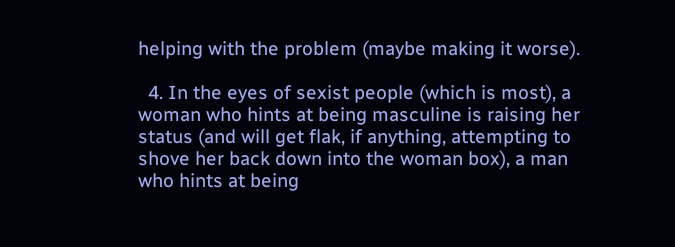helping with the problem (maybe making it worse).

  4. In the eyes of sexist people (which is most), a woman who hints at being masculine is raising her status (and will get flak, if anything, attempting to shove her back down into the woman box), a man who hints at being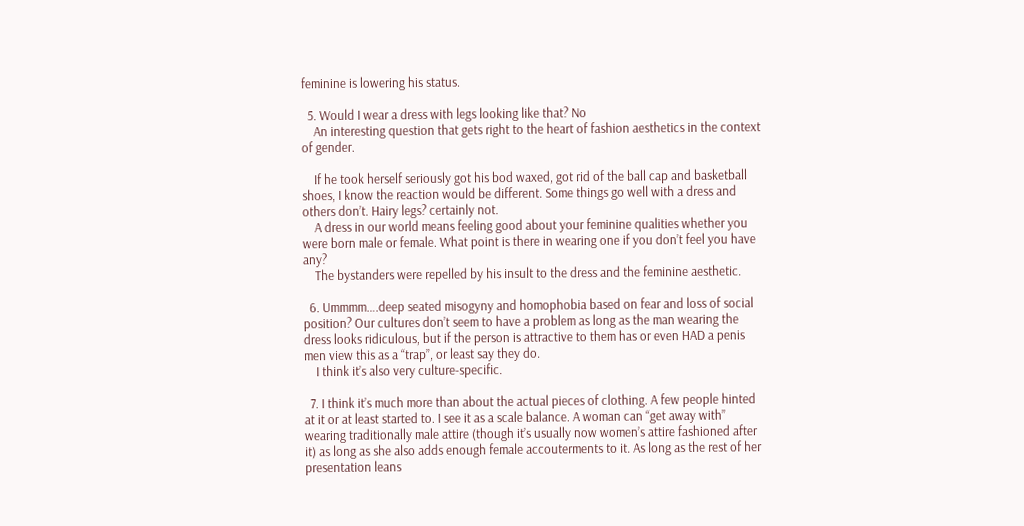feminine is lowering his status.

  5. Would I wear a dress with legs looking like that? No
    An interesting question that gets right to the heart of fashion aesthetics in the context of gender.

    If he took herself seriously got his bod waxed, got rid of the ball cap and basketball shoes, I know the reaction would be different. Some things go well with a dress and others don’t. Hairy legs? certainly not.
    A dress in our world means feeling good about your feminine qualities whether you were born male or female. What point is there in wearing one if you don’t feel you have any?
    The bystanders were repelled by his insult to the dress and the feminine aesthetic.

  6. Ummmm….deep seated misogyny and homophobia based on fear and loss of social position? Our cultures don’t seem to have a problem as long as the man wearing the dress looks ridiculous, but if the person is attractive to them has or even HAD a penis men view this as a “trap”, or least say they do.
    I think it’s also very culture-specific.

  7. I think it’s much more than about the actual pieces of clothing. A few people hinted at it or at least started to. I see it as a scale balance. A woman can “get away with” wearing traditionally male attire (though it’s usually now women’s attire fashioned after it) as long as she also adds enough female accouterments to it. As long as the rest of her presentation leans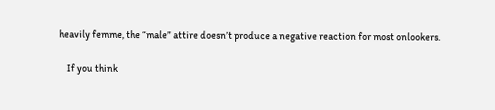heavily femme, the “male” attire doesn’t produce a negative reaction for most onlookers.

    If you think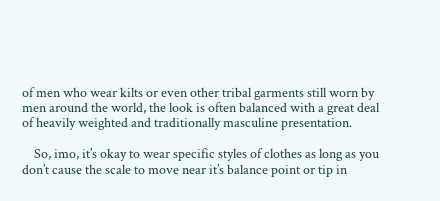of men who wear kilts or even other tribal garments still worn by men around the world, the look is often balanced with a great deal of heavily weighted and traditionally masculine presentation.

    So, imo, it’s okay to wear specific styles of clothes as long as you don’t cause the scale to move near it’s balance point or tip in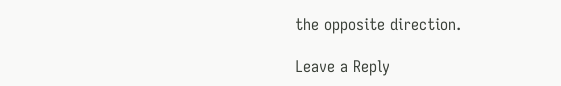the opposite direction.

Leave a Reply